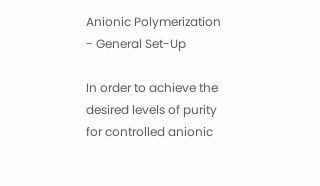Anionic Polymerization - General Set-Up

In order to achieve the desired levels of purity for controlled anionic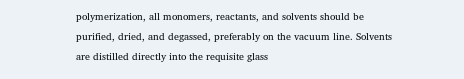polymerization, all monomers, reactants, and solvents should be purified, dried, and degassed, preferably on the vacuum line. Solvents are distilled directly into the requisite glass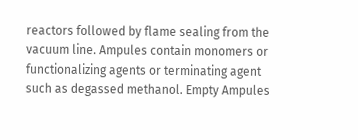reactors followed by flame sealing from the vacuum line. Ampules contain monomers or functionalizing agents or terminating agent such as degassed methanol. Empty Ampules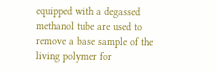equipped with a degassed methanol tube are used to remove a base sample of the living polymer for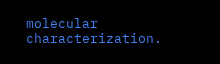molecular characterization.